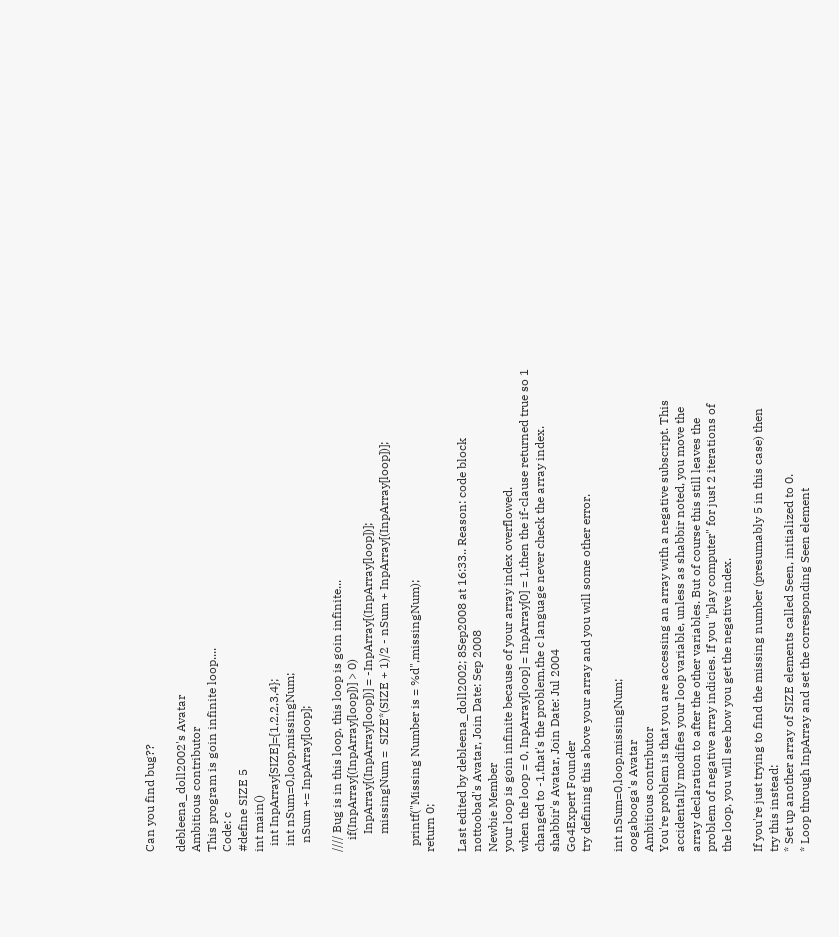Can you find bug??

debleena_doll2002's Avatar
Ambitious contributor
This program is goin infinite loop....
Code: c
#define SIZE 5
int main()
  int InpArray[SIZE]={1,2,2,3,4};
  int nSum=0,loop,missingNum;
   nSum += InpArray[loop];

//// Bug is in this loop, this loop is goin infinite...
    if(InpArray[(InpArray[loop])] > 0)
      InpArray[(InpArray[loop])] = -InpArray[(InpArray[loop])];
      missingNum =  SIZE*(SIZE + 1)/2 - nSum + InpArray[(InpArray[loop])];

  printf("Missing Number is = %d",missingNum);
return 0;

Last edited by debleena_doll2002; 8Sep2008 at 16:33.. Reason: code block
nottoobad's Avatar, Join Date: Sep 2008
Newbie Member
your loop is goin infinite because of your array index overflowed.
when the loop = 0, InpArray[loop] = InpArray[0] = 1,then the if-clause returned true so 1 changed to -1,that's the problem,the c language never check the array index.
shabbir's Avatar, Join Date: Jul 2004
Go4Expert Founder
try defining this above your array and you will some other error.

int nSum=0,loop,missingNum;
oogabooga's Avatar
Ambitious contributor
You're problem is that you are accessing an array with a negative subscript. This
accidentally modifies your loop variable, unless as shabbir noted, you move the
array declaration to after the other variables. But of course this still leaves the
problem of negative array indicies. If you "play computer" for just 2 iterations of
the loop, you will see how you get the negative index.

If you're just trying to find the missing number (presumably 5 in this case) then
try this instead:
* Set up another array of SIZE elements called Seen, initialized to 0.
* Loop through InpArray and set the corresponding Seen element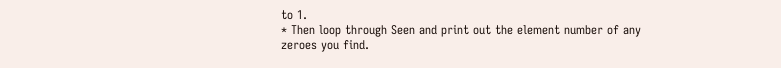to 1.
* Then loop through Seen and print out the element number of any
zeroes you find.